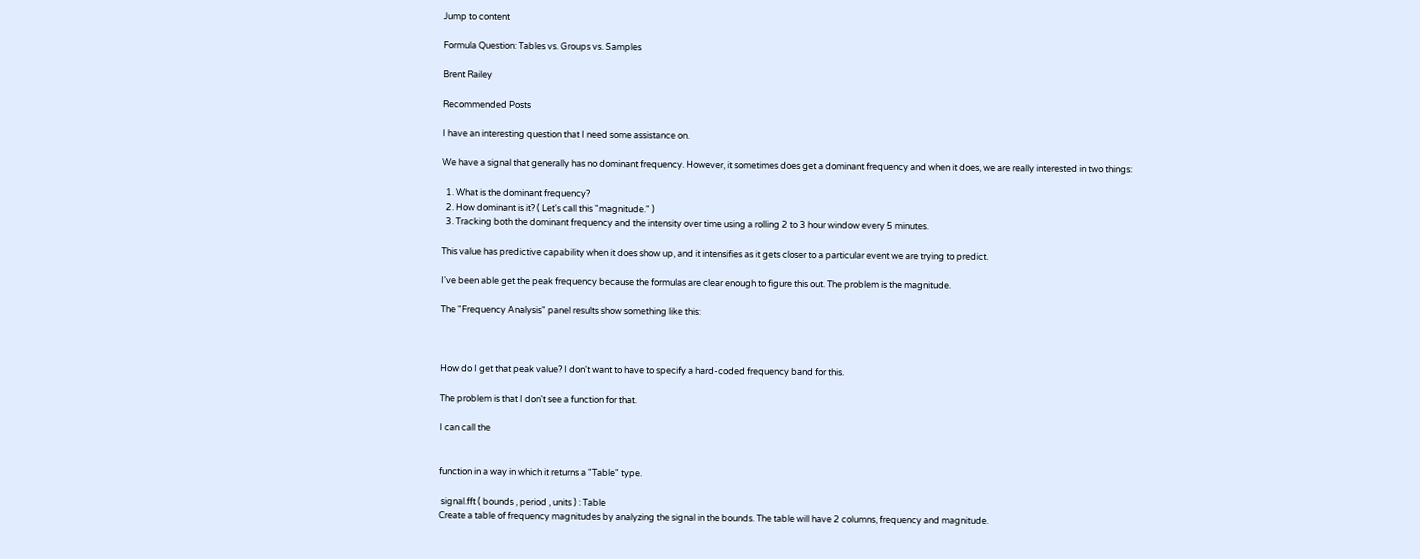Jump to content

Formula Question: Tables vs. Groups vs. Samples

Brent Railey

Recommended Posts

I have an interesting question that I need some assistance on.

We have a signal that generally has no dominant frequency. However, it sometimes does get a dominant frequency and when it does, we are really interested in two things:

  1. What is the dominant frequency?
  2. How dominant is it? ( Let's call this "magnitude." )
  3. Tracking both the dominant frequency and the intensity over time using a rolling 2 to 3 hour window every 5 minutes.

This value has predictive capability when it does show up, and it intensifies as it gets closer to a particular event we are trying to predict.

I've been able get the peak frequency because the formulas are clear enough to figure this out. The problem is the magnitude.

The "Frequency Analysis" panel results show something like this:



How do I get that peak value? I don't want to have to specify a hard-coded frequency band for this.

The problem is that I don't see a function for that.

I can call the


function in a way in which it returns a "Table" type.

 signal.fft ( bounds , period , units ) : Table
Create a table of frequency magnitudes by analyzing the signal in the bounds. The table will have 2 columns, frequency and magnitude.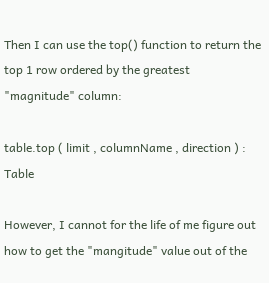Then I can use the top() function to return the top 1 row ordered by the greatest "magnitude" column:

table.top ( limit , columnName , direction ) : Table

However, I cannot for the life of me figure out how to get the "mangitude" value out of the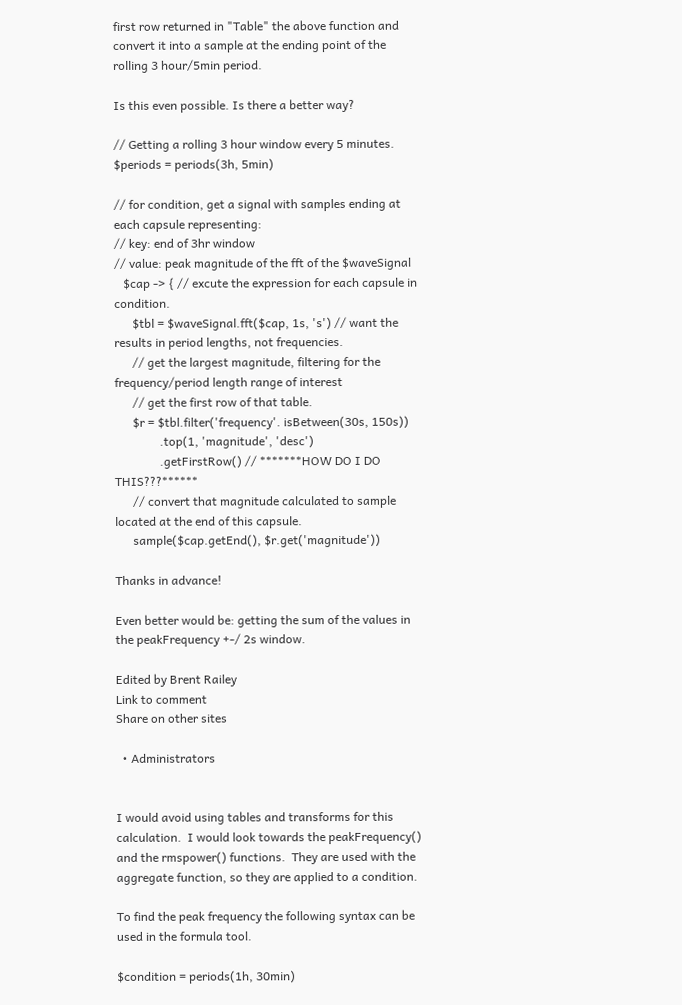first row returned in "Table" the above function and convert it into a sample at the ending point of the rolling 3 hour/5min period.

Is this even possible. Is there a better way?

// Getting a rolling 3 hour window every 5 minutes.
$periods = periods(3h, 5min)

// for condition, get a signal with samples ending at each capsule representing:
// key: end of 3hr window
// value: peak magnitude of the fft of the $waveSignal
   $cap -> { // excute the expression for each capsule in condition.
      $tbl = $waveSignal.fft($cap, 1s, 's') // want the results in period lengths, not frequencies.
      // get the largest magnitude, filtering for the frequency/period length range of interest
      // get the first row of that table.
      $r = $tbl.filter('frequency'. isBetween(30s, 150s))
               .top(1, 'magnitude', 'desc')
               .getFirstRow() // *******HOW DO I DO THIS???******
      // convert that magnitude calculated to sample located at the end of this capsule.
      sample($cap.getEnd(), $r.get('magnitude'))

Thanks in advance!

Even better would be: getting the sum of the values in the peakFrequency +-/ 2s window.

Edited by Brent Railey
Link to comment
Share on other sites

  • Administrators


I would avoid using tables and transforms for this calculation.  I would look towards the peakFrequency() and the rmspower() functions.  They are used with the aggregate function, so they are applied to a condition.

To find the peak frequency the following syntax can be used in the formula tool.

$condition = periods(1h, 30min)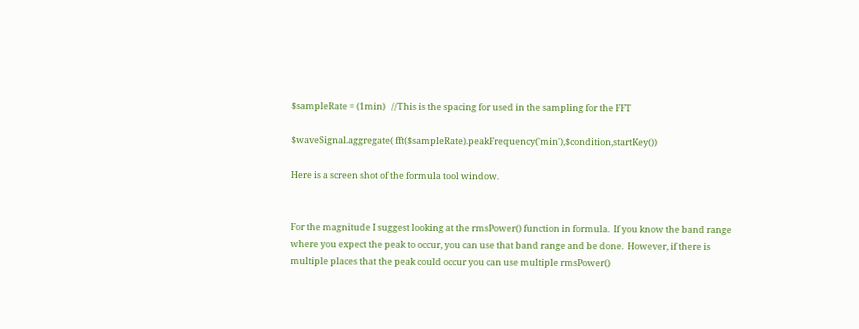$sampleRate = (1min)   //This is the spacing for used in the sampling for the FFT

$waveSignal.aggregate( fft($sampleRate).peakFrequency('min'),$condition,startKey())

Here is a screen shot of the formula tool window.


For the magnitude I suggest looking at the rmsPower() function in formula.  If you know the band range where you expect the peak to occur, you can use that band range and be done.  However, if there is multiple places that the peak could occur you can use multiple rmsPower()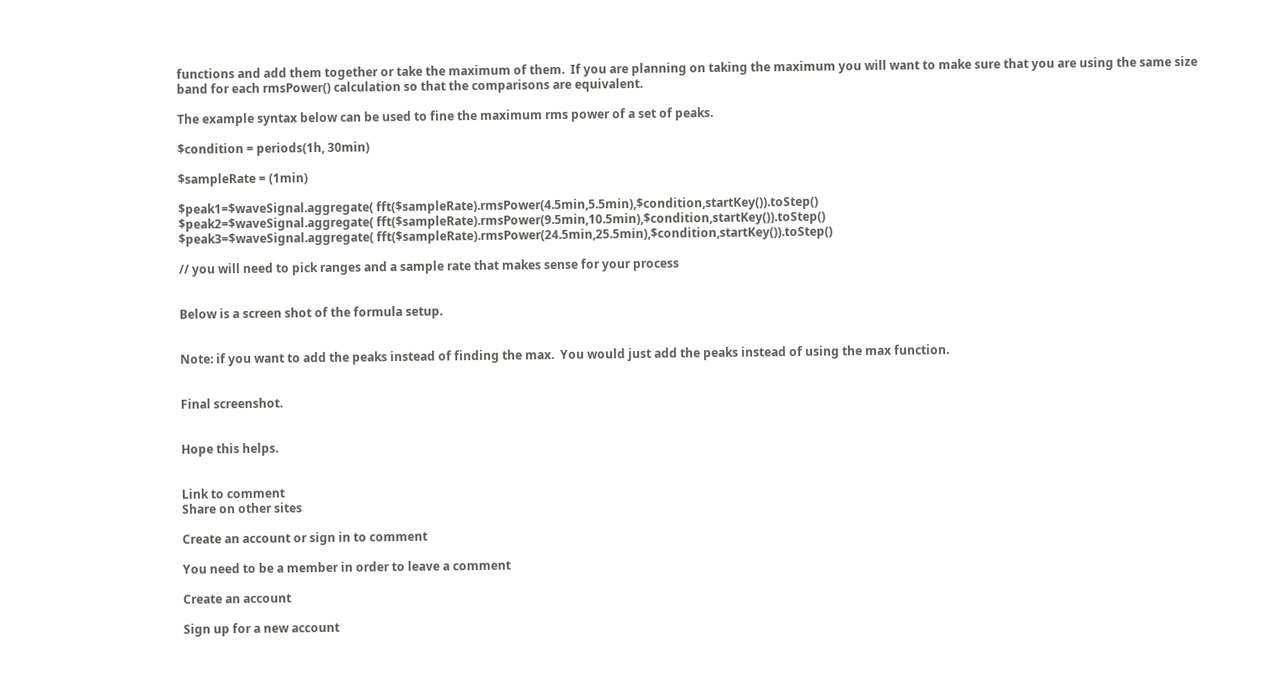functions and add them together or take the maximum of them.  If you are planning on taking the maximum you will want to make sure that you are using the same size band for each rmsPower() calculation so that the comparisons are equivalent.

The example syntax below can be used to fine the maximum rms power of a set of peaks.

$condition = periods(1h, 30min)

$sampleRate = (1min)

$peak1=$waveSignal.aggregate( fft($sampleRate).rmsPower(4.5min,5.5min),$condition,startKey()).toStep()
$peak2=$waveSignal.aggregate( fft($sampleRate).rmsPower(9.5min,10.5min),$condition,startKey()).toStep()
$peak3=$waveSignal.aggregate( fft($sampleRate).rmsPower(24.5min,25.5min),$condition,startKey()).toStep()

// you will need to pick ranges and a sample rate that makes sense for your process


Below is a screen shot of the formula setup.


Note: if you want to add the peaks instead of finding the max.  You would just add the peaks instead of using the max function.


Final screenshot.


Hope this helps.


Link to comment
Share on other sites

Create an account or sign in to comment

You need to be a member in order to leave a comment

Create an account

Sign up for a new account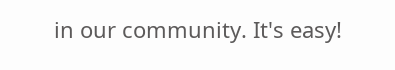in our community. It's easy!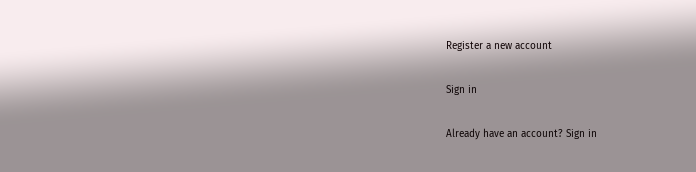Register a new account

Sign in

Already have an account? Sign in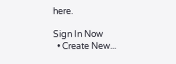here.

Sign In Now
  • Create New...